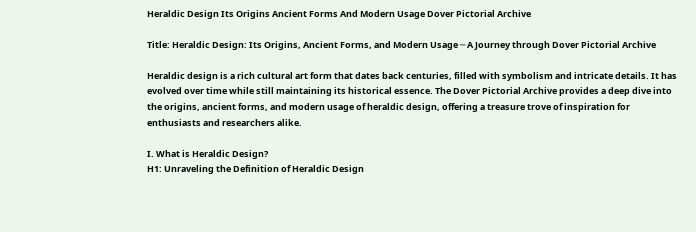Heraldic Design Its Origins Ancient Forms And Modern Usage Dover Pictorial Archive

Title: Heraldic Design: Its Origins, Ancient Forms, and Modern Usage ─ A Journey through Dover Pictorial Archive

Heraldic design is a rich cultural art form that dates back centuries, filled with symbolism and intricate details. It has evolved over time while still maintaining its historical essence. The Dover Pictorial Archive provides a deep dive into the origins, ancient forms, and modern usage of heraldic design, offering a treasure trove of inspiration for enthusiasts and researchers alike.

I. What is Heraldic Design?
H1: Unraveling the Definition of Heraldic Design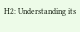H2: Understanding its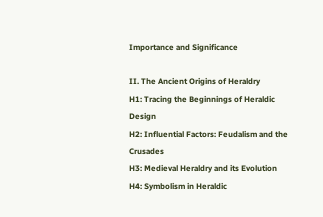Importance and Significance

II. The Ancient Origins of Heraldry
H1: Tracing the Beginnings of Heraldic Design
H2: Influential Factors: Feudalism and the Crusades
H3: Medieval Heraldry and its Evolution
H4: Symbolism in Heraldic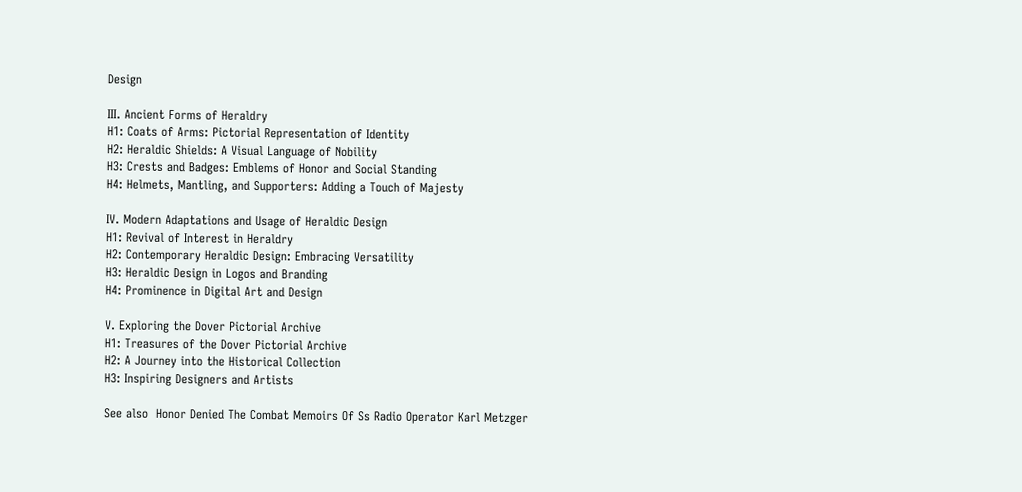Design

III. Ancient Forms of Heraldry
H1: Coats of Arms: Pictorial Representation of Identity
H2: Heraldic Shields: A Visual Language of Nobility
H3: Crests and Badges: Emblems of Honor and Social Standing
H4: Helmets, Mantling, and Supporters: Adding a Touch of Majesty

IV. Modern Adaptations and Usage of Heraldic Design
H1: Revival of Interest in Heraldry
H2: Contemporary Heraldic Design: Embracing Versatility
H3: Heraldic Design in Logos and Branding
H4: Prominence in Digital Art and Design

V. Exploring the Dover Pictorial Archive
H1: Treasures of the Dover Pictorial Archive
H2: A Journey into the Historical Collection
H3: Inspiring Designers and Artists

See also  Honor Denied The Combat Memoirs Of Ss Radio Operator Karl Metzger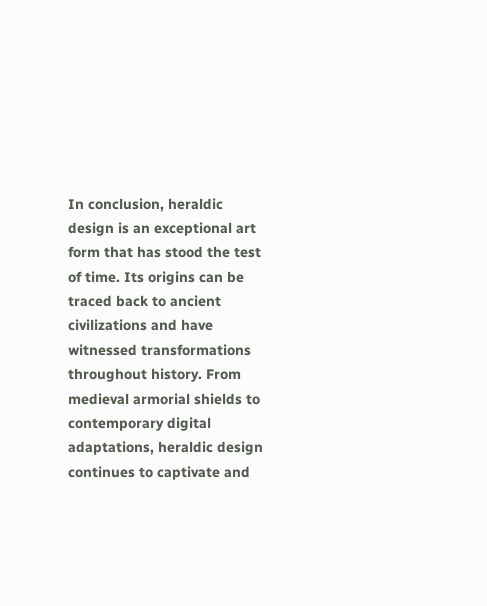In conclusion, heraldic design is an exceptional art form that has stood the test of time. Its origins can be traced back to ancient civilizations and have witnessed transformations throughout history. From medieval armorial shields to contemporary digital adaptations, heraldic design continues to captivate and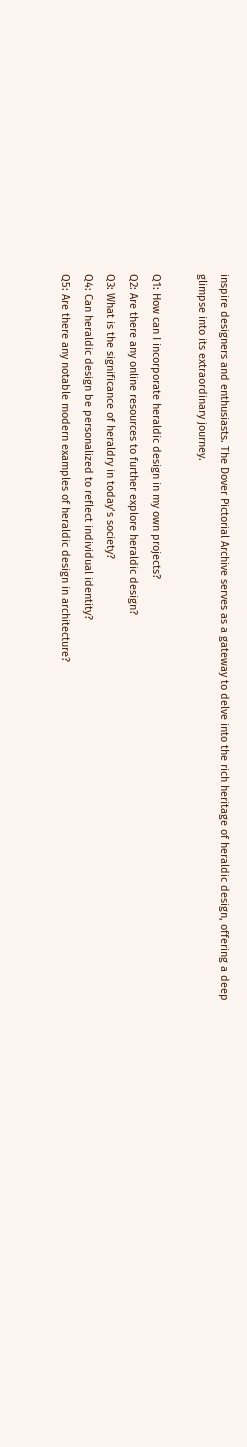inspire designers and enthusiasts. The Dover Pictorial Archive serves as a gateway to delve into the rich heritage of heraldic design, offering a deep glimpse into its extraordinary journey.

Q1: How can I incorporate heraldic design in my own projects?
Q2: Are there any online resources to further explore heraldic design?
Q3: What is the significance of heraldry in today’s society?
Q4: Can heraldic design be personalized to reflect individual identity?
Q5: Are there any notable modern examples of heraldic design in architecture?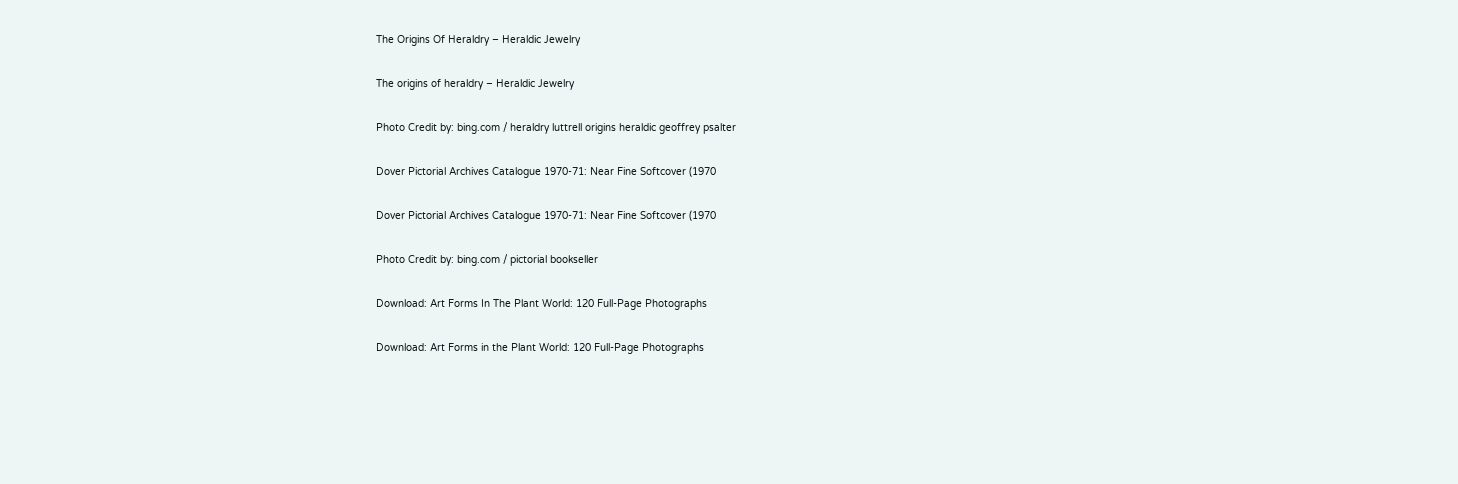The Origins Of Heraldry – Heraldic Jewelry

The origins of heraldry – Heraldic Jewelry

Photo Credit by: bing.com / heraldry luttrell origins heraldic geoffrey psalter

Dover Pictorial Archives Catalogue 1970-71: Near Fine Softcover (1970

Dover Pictorial Archives Catalogue 1970-71: Near Fine Softcover (1970

Photo Credit by: bing.com / pictorial bookseller

Download: Art Forms In The Plant World: 120 Full-Page Photographs

Download: Art Forms in the Plant World: 120 Full-Page Photographs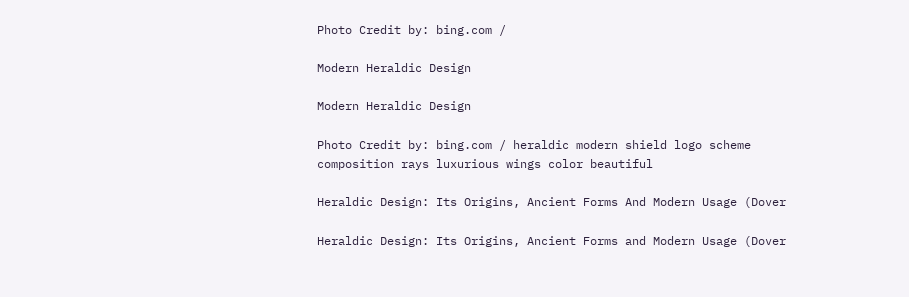Photo Credit by: bing.com /

Modern Heraldic Design

Modern Heraldic Design

Photo Credit by: bing.com / heraldic modern shield logo scheme composition rays luxurious wings color beautiful

Heraldic Design: Its Origins, Ancient Forms And Modern Usage (Dover

Heraldic Design: Its Origins, Ancient Forms and Modern Usage (Dover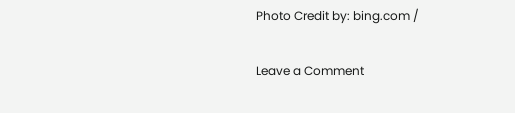Photo Credit by: bing.com /

Leave a Comment